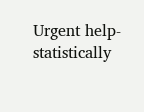Urgent help- statistically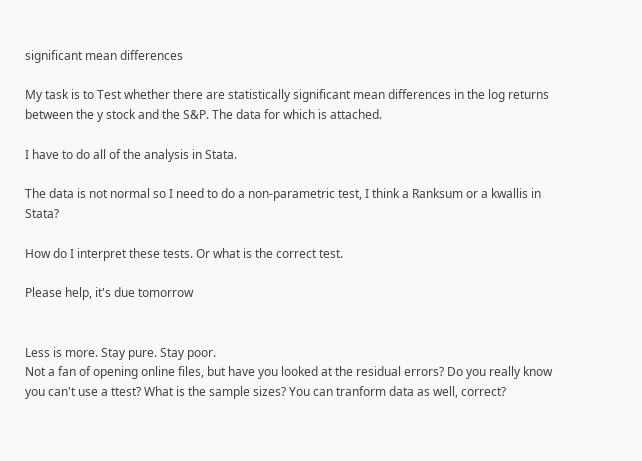significant mean differences

My task is to Test whether there are statistically significant mean differences in the log returns between the y stock and the S&P. The data for which is attached.

I have to do all of the analysis in Stata.

The data is not normal so I need to do a non-parametric test, I think a Ranksum or a kwallis in Stata?

How do I interpret these tests. Or what is the correct test.

Please help, it's due tomorrow


Less is more. Stay pure. Stay poor.
Not a fan of opening online files, but have you looked at the residual errors? Do you really know you can't use a ttest? What is the sample sizes? You can tranform data as well, correct?